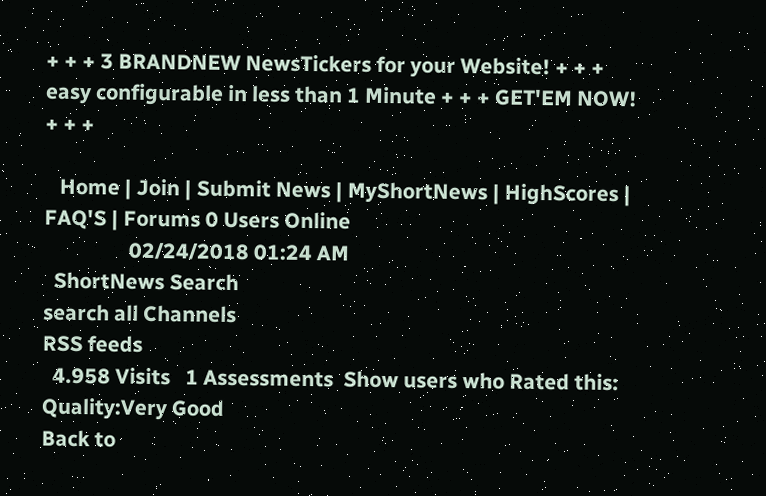+ + + 3 BRANDNEW NewsTickers for your Website! + + + easy configurable in less than 1 Minute + + + GET'EM NOW! + + +

   Home | Join | Submit News | MyShortNews | HighScores | FAQ'S | Forums 0 Users Online
                 02/24/2018 01:24 AM
  ShortNews Search
search all Channels
RSS feeds
  4.958 Visits   1 Assessments  Show users who Rated this:
Quality:Very Good
Back to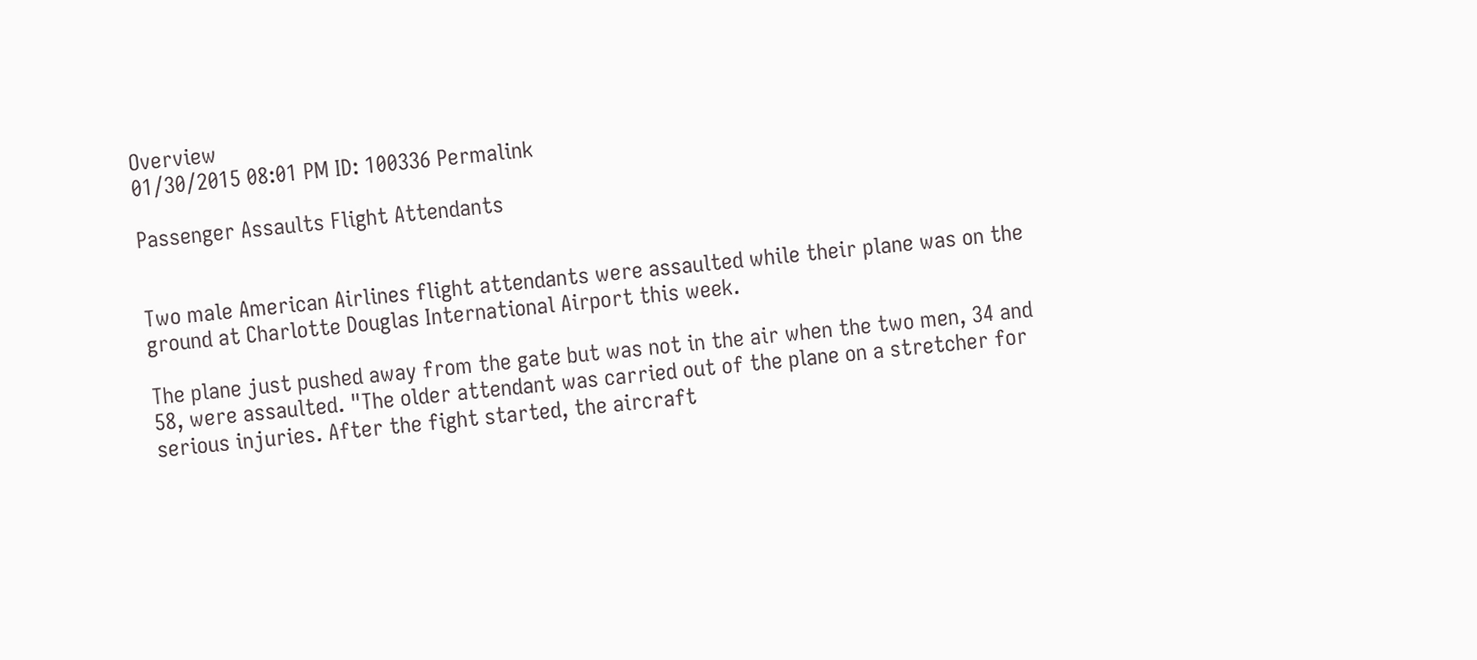Overview
01/30/2015 08:01 PM ID: 100336 Permalink

Passenger Assaults Flight Attendants


Two male American Airlines flight attendants were assaulted while their plane was on the ground at Charlotte Douglas International Airport this week.

The plane just pushed away from the gate but was not in the air when the two men, 34 and 58, were assaulted. "The older attendant was carried out of the plane on a stretcher for serious injuries. After the fight started, the aircraft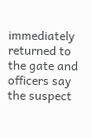immediately returned to the gate and officers say the suspect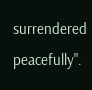surrendered peacefully".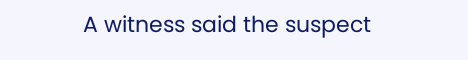A witness said the suspect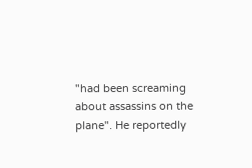"had been screaming about assassins on the plane". He reportedly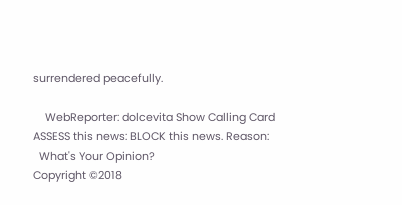surrendered peacefully.

    WebReporter: dolcevita Show Calling Card
ASSESS this news: BLOCK this news. Reason:
  What's Your Opinion?
Copyright ©2018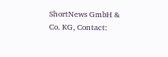ShortNews GmbH & Co. KG, Contact: